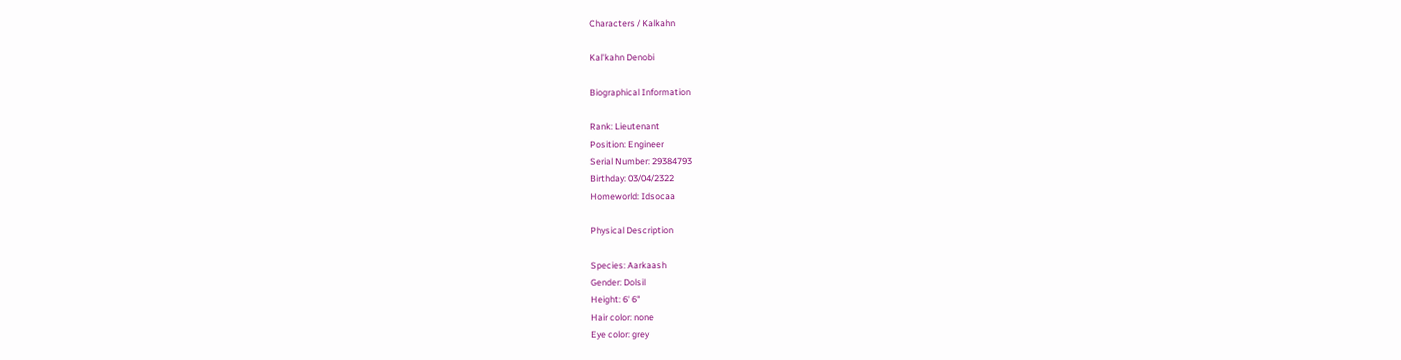Characters / Kalkahn

Kal'kahn Denobi

Biographical Information

Rank: Lieutenant
Position: Engineer
Serial Number: 29384793
Birthday: 03/04/2322
Homeworld: Idsocaa

Physical Description

Species: Aarkaash
Gender: Dolsil
Height: 6' 6"
Hair color: none
Eye color: grey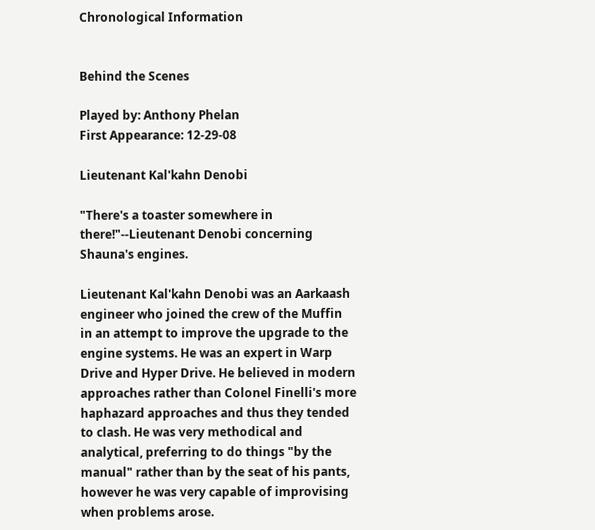Chronological Information


Behind the Scenes

Played by: Anthony Phelan
First Appearance: 12-29-08

Lieutenant Kal'kahn Denobi

"There's a toaster somewhere in there!"--Lieutenant Denobi concerning Shauna's engines.

Lieutenant Kal'kahn Denobi was an Aarkaash engineer who joined the crew of the Muffin in an attempt to improve the upgrade to the engine systems. He was an expert in Warp Drive and Hyper Drive. He believed in modern approaches rather than Colonel Finelli's more haphazard approaches and thus they tended to clash. He was very methodical and analytical, preferring to do things "by the manual" rather than by the seat of his pants, however he was very capable of improvising when problems arose.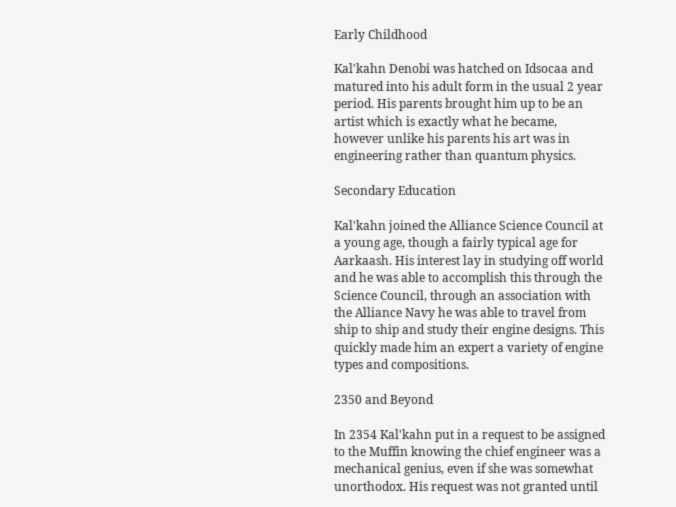Early Childhood

Kal'kahn Denobi was hatched on Idsocaa and matured into his adult form in the usual 2 year period. His parents brought him up to be an artist which is exactly what he became, however unlike his parents his art was in engineering rather than quantum physics.

Secondary Education

Kal'kahn joined the Alliance Science Council at a young age, though a fairly typical age for Aarkaash. His interest lay in studying off world and he was able to accomplish this through the Science Council, through an association with the Alliance Navy he was able to travel from ship to ship and study their engine designs. This quickly made him an expert a variety of engine types and compositions.

2350 and Beyond

In 2354 Kal'kahn put in a request to be assigned to the Muffin knowing the chief engineer was a mechanical genius, even if she was somewhat unorthodox. His request was not granted until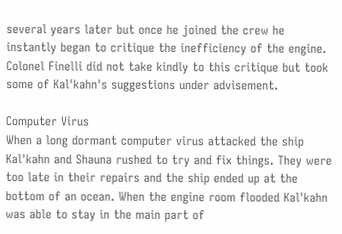several years later but once he joined the crew he instantly began to critique the inefficiency of the engine. Colonel Finelli did not take kindly to this critique but took some of Kal'kahn's suggestions under advisement.

Computer Virus
When a long dormant computer virus attacked the ship Kal'kahn and Shauna rushed to try and fix things. They were too late in their repairs and the ship ended up at the bottom of an ocean. When the engine room flooded Kal'kahn was able to stay in the main part of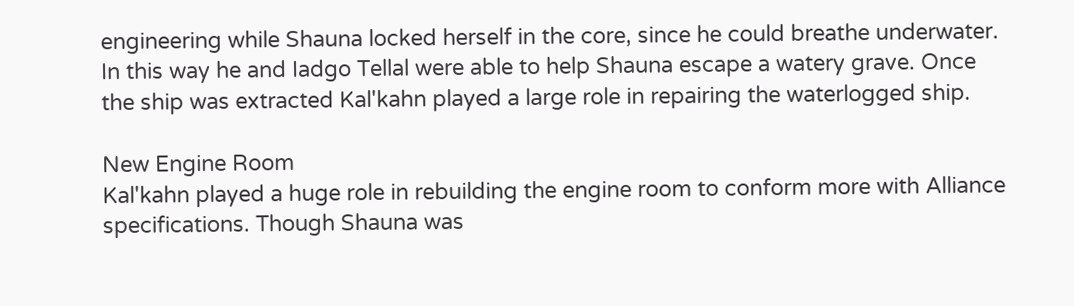engineering while Shauna locked herself in the core, since he could breathe underwater. In this way he and Iadgo Tellal were able to help Shauna escape a watery grave. Once the ship was extracted Kal'kahn played a large role in repairing the waterlogged ship.

New Engine Room
Kal'kahn played a huge role in rebuilding the engine room to conform more with Alliance specifications. Though Shauna was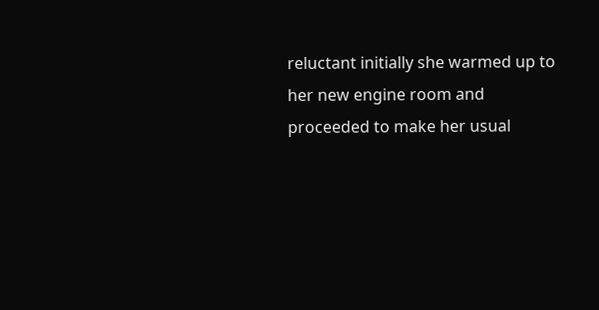reluctant initially she warmed up to her new engine room and proceeded to make her usual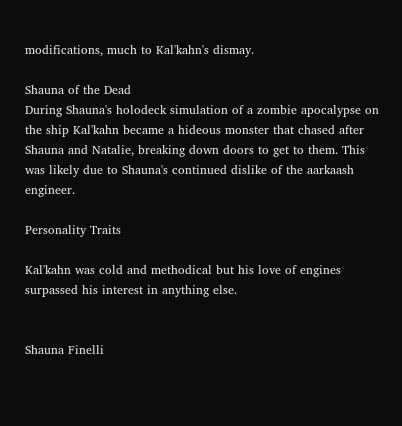modifications, much to Kal'kahn's dismay.

Shauna of the Dead
During Shauna's holodeck simulation of a zombie apocalypse on the ship Kal'kahn became a hideous monster that chased after Shauna and Natalie, breaking down doors to get to them. This was likely due to Shauna's continued dislike of the aarkaash engineer.

Personality Traits

Kal'kahn was cold and methodical but his love of engines surpassed his interest in anything else.


Shauna Finelli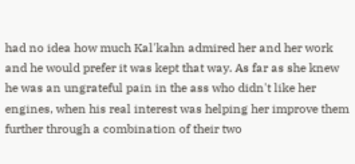had no idea how much Kal'kahn admired her and her work and he would prefer it was kept that way. As far as she knew he was an ungrateful pain in the ass who didn't like her engines, when his real interest was helping her improve them further through a combination of their two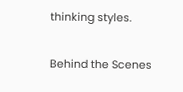thinking styles.

Behind the Scenes